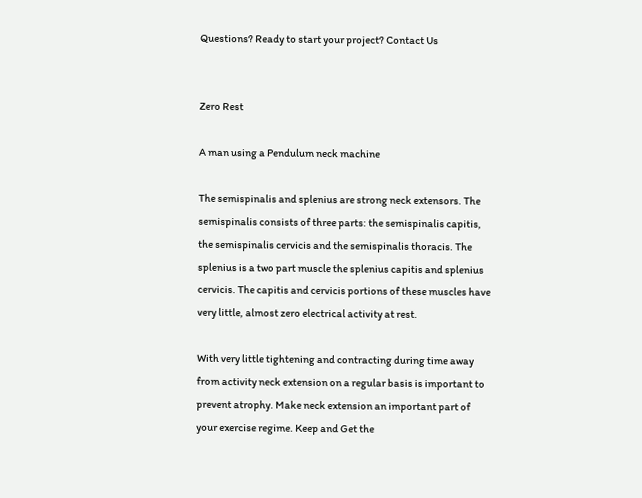Questions? Ready to start your project? Contact Us


Zero Rest

A man using a Pendulum neck machine

The semispinalis and splenius are strong neck extensors. The semispinalis consists of three parts: the semispinalis capitis, the semispinalis cervicis and the semispinalis thoracis. The splenius is a two part muscle the splenius capitis and splenius cervicis. The capitis and cervicis portions of these muscles have very little, almost zero electrical activity at rest.

With very little tightening and contracting during time away from activity neck extension on a regular basis is important to prevent atrophy. Make neck extension an important part of your exercise regime. Keep and Get the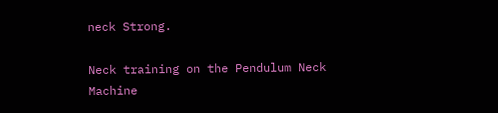neck Strong.

Neck training on the Pendulum Neck Machine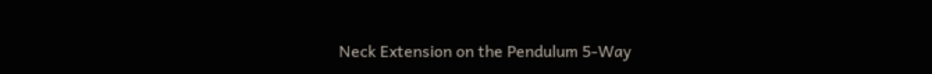Neck Extension on the Pendulum 5-Way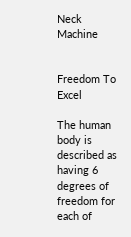Neck Machine


Freedom To Excel

The human body is described as having 6 degrees of freedom for each of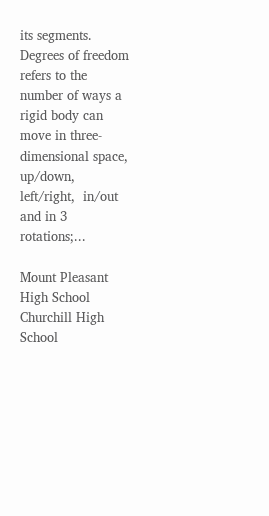its segments. Degrees of freedom refers to the number of ways a rigid body can move in three-dimensional space, up/down, left/right,  in/out and in 3 rotations;...

Mount Pleasant High School
Churchill High School